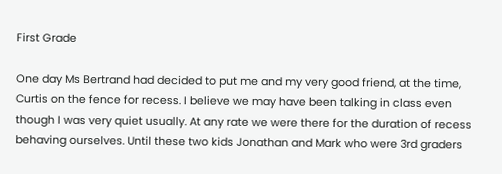First Grade

One day Ms Bertrand had decided to put me and my very good friend, at the time, Curtis on the fence for recess. I believe we may have been talking in class even though I was very quiet usually. At any rate we were there for the duration of recess behaving ourselves. Until these two kids Jonathan and Mark who were 3rd graders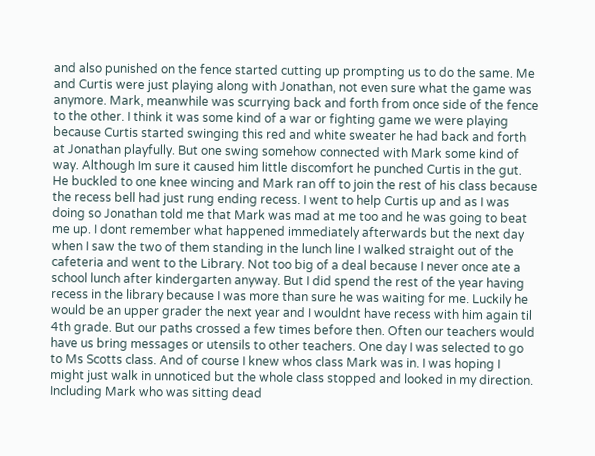and also punished on the fence started cutting up prompting us to do the same. Me and Curtis were just playing along with Jonathan, not even sure what the game was anymore. Mark, meanwhile was scurrying back and forth from once side of the fence to the other. I think it was some kind of a war or fighting game we were playing because Curtis started swinging this red and white sweater he had back and forth at Jonathan playfully. But one swing somehow connected with Mark some kind of way. Although Im sure it caused him little discomfort he punched Curtis in the gut. He buckled to one knee wincing and Mark ran off to join the rest of his class because the recess bell had just rung ending recess. I went to help Curtis up and as I was doing so Jonathan told me that Mark was mad at me too and he was going to beat me up. I dont remember what happened immediately afterwards but the next day when I saw the two of them standing in the lunch line I walked straight out of the cafeteria and went to the Library. Not too big of a deal because I never once ate a school lunch after kindergarten anyway. But I did spend the rest of the year having recess in the library because I was more than sure he was waiting for me. Luckily he would be an upper grader the next year and I wouldnt have recess with him again til 4th grade. But our paths crossed a few times before then. Often our teachers would have us bring messages or utensils to other teachers. One day I was selected to go to Ms Scotts class. And of course I knew whos class Mark was in. I was hoping I might just walk in unnoticed but the whole class stopped and looked in my direction. Including Mark who was sitting dead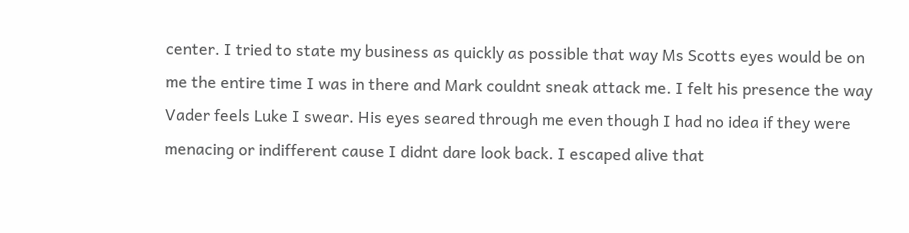center. I tried to state my business as quickly as possible that way Ms Scotts eyes would be on me the entire time I was in there and Mark couldnt sneak attack me. I felt his presence the way Vader feels Luke I swear. His eyes seared through me even though I had no idea if they were menacing or indifferent cause I didnt dare look back. I escaped alive that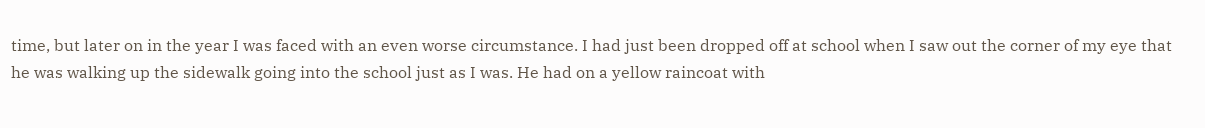time, but later on in the year I was faced with an even worse circumstance. I had just been dropped off at school when I saw out the corner of my eye that he was walking up the sidewalk going into the school just as I was. He had on a yellow raincoat with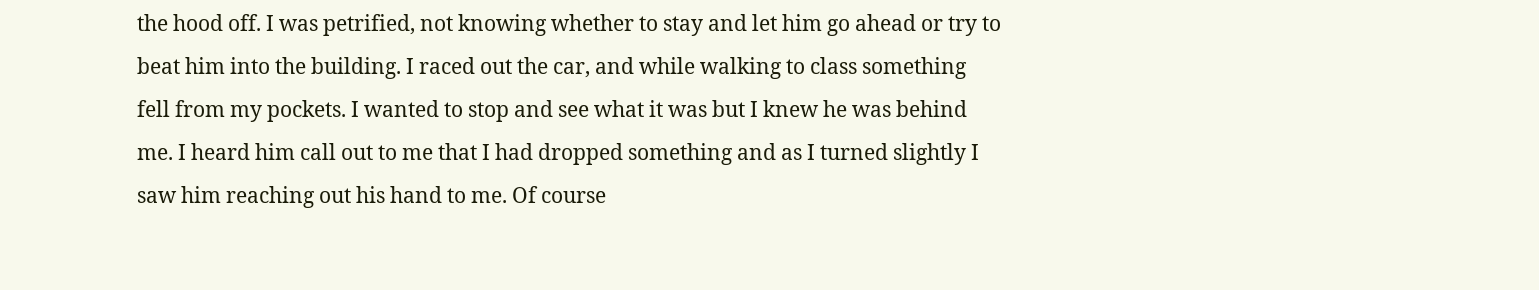the hood off. I was petrified, not knowing whether to stay and let him go ahead or try to beat him into the building. I raced out the car, and while walking to class something fell from my pockets. I wanted to stop and see what it was but I knew he was behind me. I heard him call out to me that I had dropped something and as I turned slightly I saw him reaching out his hand to me. Of course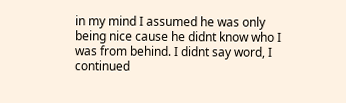in my mind I assumed he was only being nice cause he didnt know who I was from behind. I didnt say word, I continued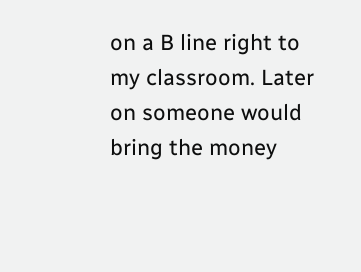on a B line right to my classroom. Later on someone would bring the money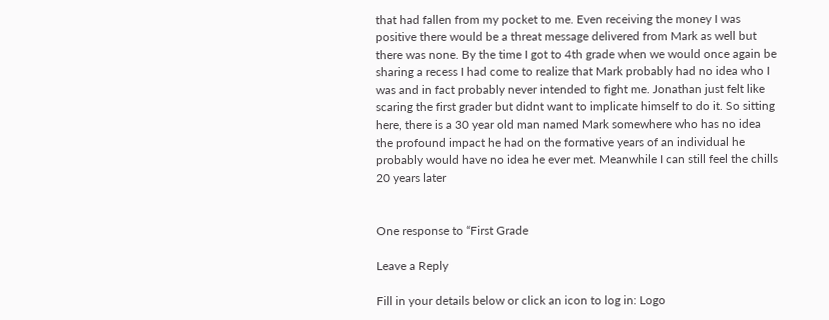that had fallen from my pocket to me. Even receiving the money I was positive there would be a threat message delivered from Mark as well but there was none. By the time I got to 4th grade when we would once again be sharing a recess I had come to realize that Mark probably had no idea who I was and in fact probably never intended to fight me. Jonathan just felt like scaring the first grader but didnt want to implicate himself to do it. So sitting here, there is a 30 year old man named Mark somewhere who has no idea the profound impact he had on the formative years of an individual he probably would have no idea he ever met. Meanwhile I can still feel the chills 20 years later


One response to “First Grade

Leave a Reply

Fill in your details below or click an icon to log in: Logo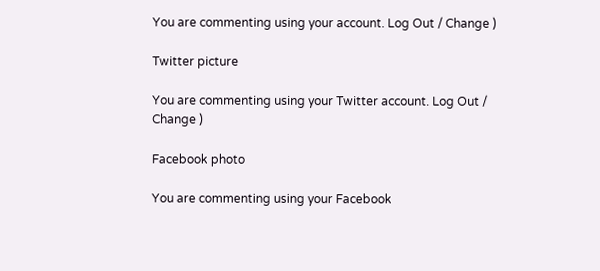You are commenting using your account. Log Out / Change )

Twitter picture

You are commenting using your Twitter account. Log Out / Change )

Facebook photo

You are commenting using your Facebook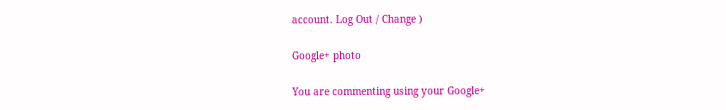account. Log Out / Change )

Google+ photo

You are commenting using your Google+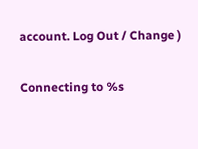account. Log Out / Change )

Connecting to %s